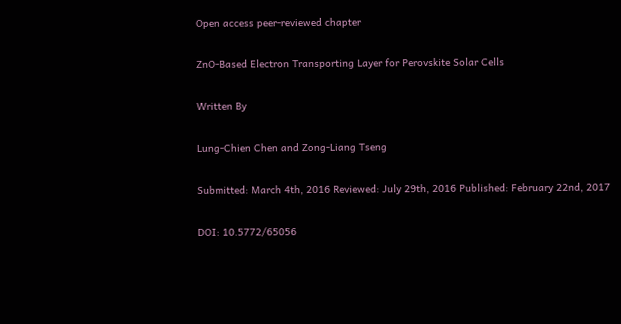Open access peer-reviewed chapter

ZnO-Based Electron Transporting Layer for Perovskite Solar Cells

Written By

Lung-Chien Chen and Zong-Liang Tseng

Submitted: March 4th, 2016 Reviewed: July 29th, 2016 Published: February 22nd, 2017

DOI: 10.5772/65056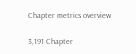Chapter metrics overview

3,191 Chapter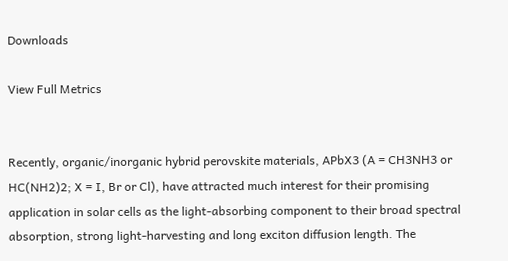Downloads

View Full Metrics


Recently, organic/inorganic hybrid perovskite materials, APbX3 (A = CH3NH3 or HC(NH2)2; X = I, Br or Cl), have attracted much interest for their promising application in solar cells as the light-absorbing component to their broad spectral absorption, strong light-harvesting and long exciton diffusion length. The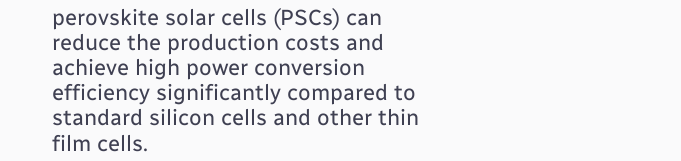perovskite solar cells (PSCs) can reduce the production costs and achieve high power conversion efficiency significantly compared to standard silicon cells and other thin film cells.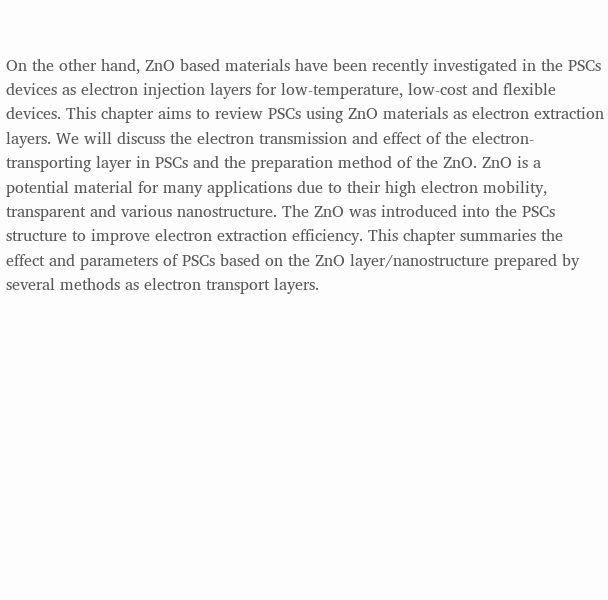On the other hand, ZnO based materials have been recently investigated in the PSCs devices as electron injection layers for low-temperature, low-cost and flexible devices. This chapter aims to review PSCs using ZnO materials as electron extraction layers. We will discuss the electron transmission and effect of the electron-transporting layer in PSCs and the preparation method of the ZnO. ZnO is a potential material for many applications due to their high electron mobility, transparent and various nanostructure. The ZnO was introduced into the PSCs structure to improve electron extraction efficiency. This chapter summaries the effect and parameters of PSCs based on the ZnO layer/nanostructure prepared by several methods as electron transport layers.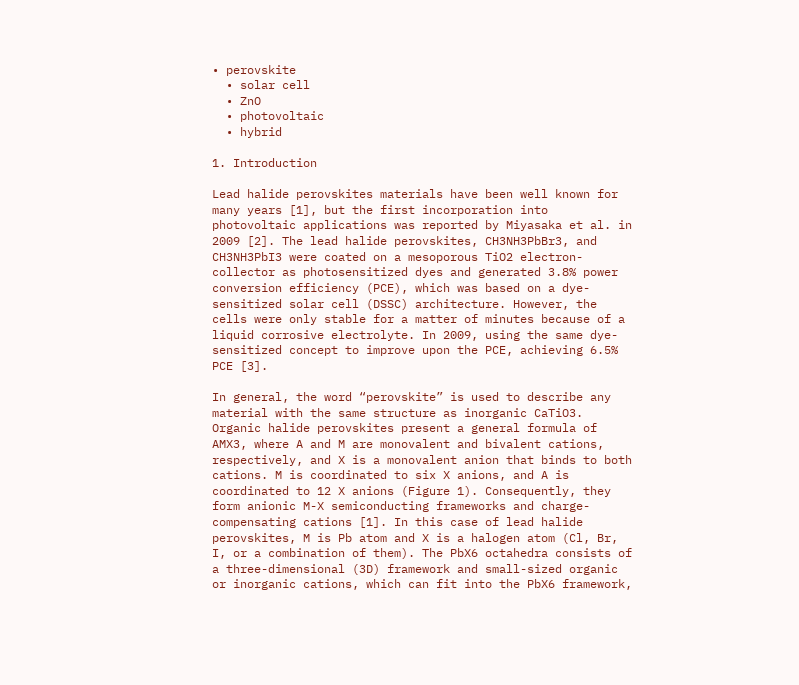• perovskite
  • solar cell
  • ZnO
  • photovoltaic
  • hybrid

1. Introduction

Lead halide perovskites materials have been well known for many years [1], but the first incorporation into photovoltaic applications was reported by Miyasaka et al. in 2009 [2]. The lead halide perovskites, CH3NH3PbBr3, and CH3NH3PbI3 were coated on a mesoporous TiO2 electron-collector as photosensitized dyes and generated 3.8% power conversion efficiency (PCE), which was based on a dye-sensitized solar cell (DSSC) architecture. However, the cells were only stable for a matter of minutes because of a liquid corrosive electrolyte. In 2009, using the same dye-sensitized concept to improve upon the PCE, achieving 6.5% PCE [3].

In general, the word “perovskite” is used to describe any material with the same structure as inorganic CaTiO3. Organic halide perovskites present a general formula of AMX3, where A and M are monovalent and bivalent cations, respectively, and X is a monovalent anion that binds to both cations. M is coordinated to six X anions, and A is coordinated to 12 X anions (Figure 1). Consequently, they form anionic M-X semiconducting frameworks and charge-compensating cations [1]. In this case of lead halide perovskites, M is Pb atom and X is a halogen atom (Cl, Br, I, or a combination of them). The PbX6 octahedra consists of a three-dimensional (3D) framework and small-sized organic or inorganic cations, which can fit into the PbX6 framework,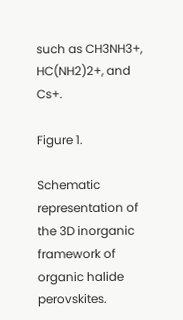such as CH3NH3+, HC(NH2)2+, and Cs+.

Figure 1.

Schematic representation of the 3D inorganic framework of organic halide perovskites.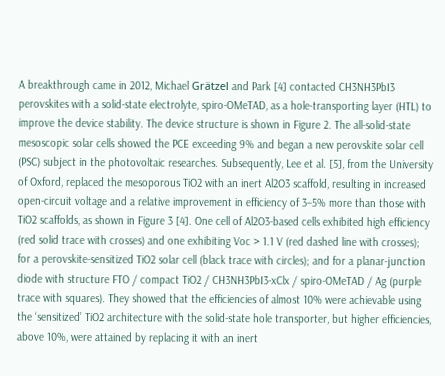A breakthrough came in 2012, Michael Grätzel and Park [4] contacted CH3NH3PbI3 perovskites with a solid-state electrolyte, spiro-OMeTAD, as a hole-transporting layer (HTL) to improve the device stability. The device structure is shown in Figure 2. The all-solid-state mesoscopic solar cells showed the PCE exceeding 9% and began a new perovskite solar cell (PSC) subject in the photovoltaic researches. Subsequently, Lee et al. [5], from the University of Oxford, replaced the mesoporous TiO2 with an inert Al2O3 scaffold, resulting in increased open-circuit voltage and a relative improvement in efficiency of 3–5% more than those with TiO2 scaffolds, as shown in Figure 3 [4]. One cell of Al2O3-based cells exhibited high efficiency (red solid trace with crosses) and one exhibiting Voc > 1.1 V (red dashed line with crosses); for a perovskite-sensitized TiO2 solar cell (black trace with circles); and for a planar-junction diode with structure FTO / compact TiO2 / CH3NH3PbI3-xClx / spiro-OMeTAD / Ag (purple trace with squares). They showed that the efficiencies of almost 10% were achievable using the ‘sensitized’ TiO2 architecture with the solid-state hole transporter, but higher efficiencies, above 10%, were attained by replacing it with an inert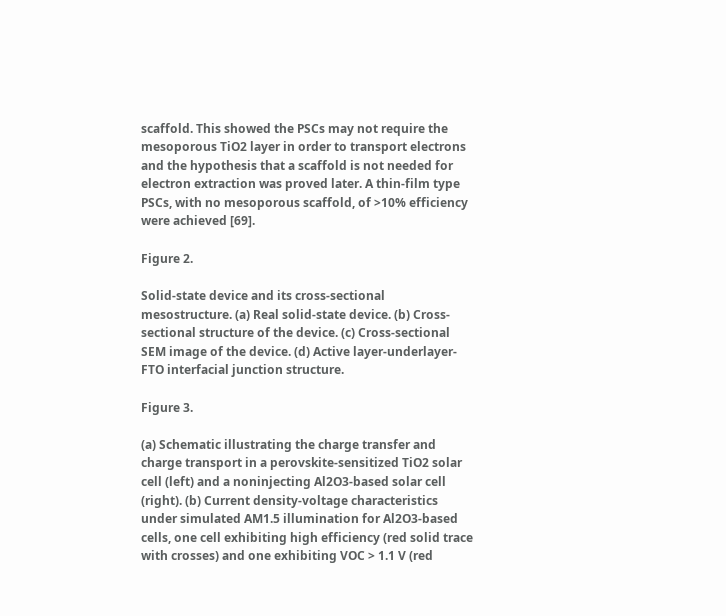scaffold. This showed the PSCs may not require the mesoporous TiO2 layer in order to transport electrons and the hypothesis that a scaffold is not needed for electron extraction was proved later. A thin-film type PSCs, with no mesoporous scaffold, of >10% efficiency were achieved [69].

Figure 2.

Solid-state device and its cross-sectional mesostructure. (a) Real solid-state device. (b) Cross-sectional structure of the device. (c) Cross-sectional SEM image of the device. (d) Active layer-underlayer-FTO interfacial junction structure.

Figure 3.

(a) Schematic illustrating the charge transfer and charge transport in a perovskite-sensitized TiO2 solar cell (left) and a noninjecting Al2O3-based solar cell (right). (b) Current density-voltage characteristics under simulated AM1.5 illumination for Al2O3-based cells, one cell exhibiting high efficiency (red solid trace with crosses) and one exhibiting VOC > 1.1 V (red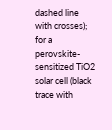dashed line with crosses); for a perovskite-sensitized TiO2 solar cell (black trace with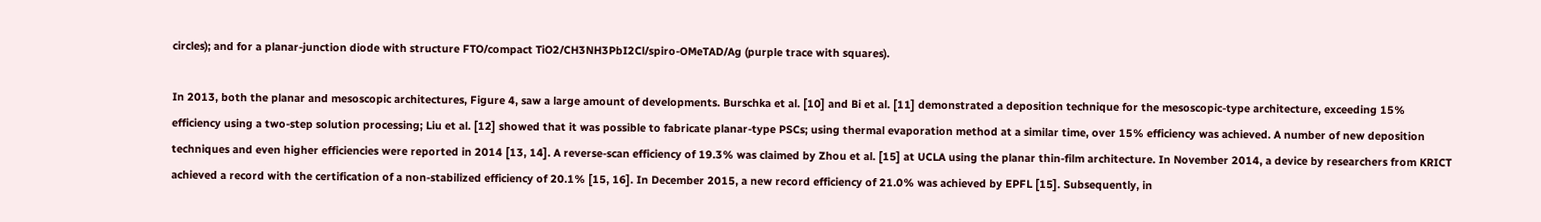circles); and for a planar-junction diode with structure FTO/compact TiO2/CH3NH3PbI2Cl/spiro-OMeTAD/Ag (purple trace with squares).

In 2013, both the planar and mesoscopic architectures, Figure 4, saw a large amount of developments. Burschka et al. [10] and Bi et al. [11] demonstrated a deposition technique for the mesoscopic-type architecture, exceeding 15% efficiency using a two-step solution processing; Liu et al. [12] showed that it was possible to fabricate planar-type PSCs; using thermal evaporation method at a similar time, over 15% efficiency was achieved. A number of new deposition techniques and even higher efficiencies were reported in 2014 [13, 14]. A reverse-scan efficiency of 19.3% was claimed by Zhou et al. [15] at UCLA using the planar thin-film architecture. In November 2014, a device by researchers from KRICT achieved a record with the certification of a non-stabilized efficiency of 20.1% [15, 16]. In December 2015, a new record efficiency of 21.0% was achieved by EPFL [15]. Subsequently, in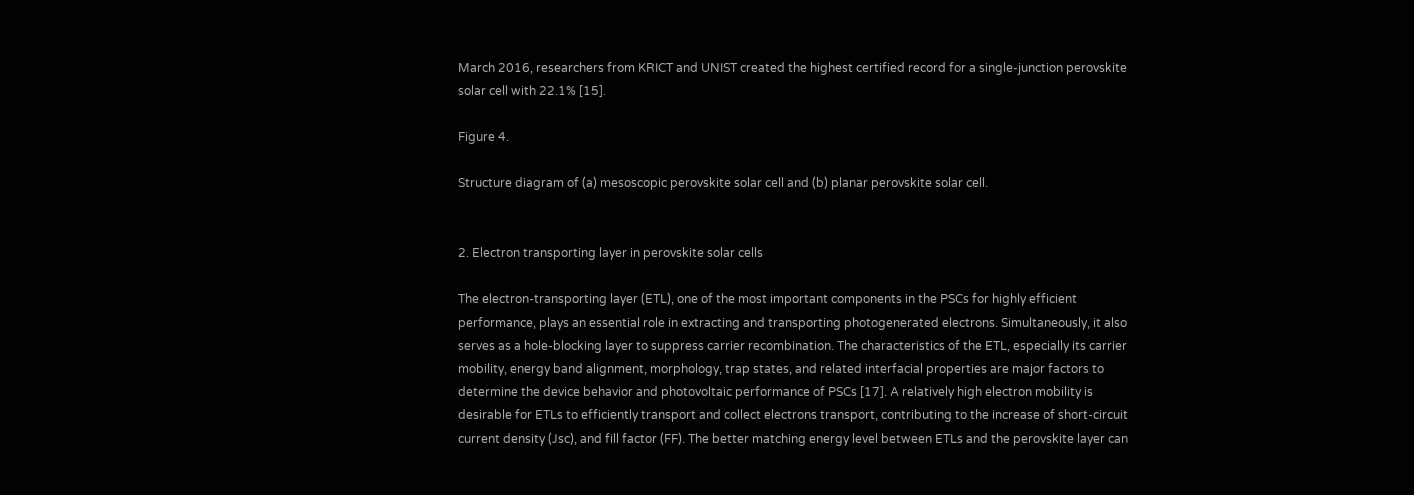March 2016, researchers from KRICT and UNIST created the highest certified record for a single-junction perovskite solar cell with 22.1% [15].

Figure 4.

Structure diagram of (a) mesoscopic perovskite solar cell and (b) planar perovskite solar cell.


2. Electron transporting layer in perovskite solar cells

The electron-transporting layer (ETL), one of the most important components in the PSCs for highly efficient performance, plays an essential role in extracting and transporting photogenerated electrons. Simultaneously, it also serves as a hole-blocking layer to suppress carrier recombination. The characteristics of the ETL, especially its carrier mobility, energy band alignment, morphology, trap states, and related interfacial properties are major factors to determine the device behavior and photovoltaic performance of PSCs [17]. A relatively high electron mobility is desirable for ETLs to efficiently transport and collect electrons transport, contributing to the increase of short-circuit current density (Jsc), and fill factor (FF). The better matching energy level between ETLs and the perovskite layer can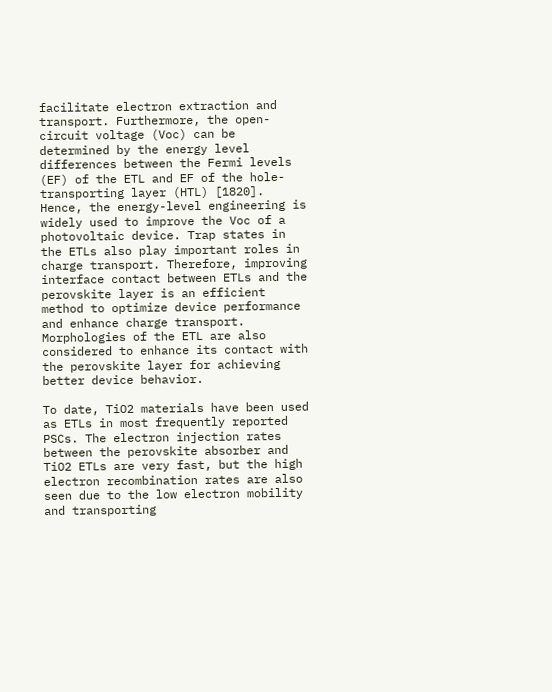facilitate electron extraction and transport. Furthermore, the open-circuit voltage (Voc) can be determined by the energy level differences between the Fermi levels (EF) of the ETL and EF of the hole-transporting layer (HTL) [1820]. Hence, the energy-level engineering is widely used to improve the Voc of a photovoltaic device. Trap states in the ETLs also play important roles in charge transport. Therefore, improving interface contact between ETLs and the perovskite layer is an efficient method to optimize device performance and enhance charge transport. Morphologies of the ETL are also considered to enhance its contact with the perovskite layer for achieving better device behavior.

To date, TiO2 materials have been used as ETLs in most frequently reported PSCs. The electron injection rates between the perovskite absorber and TiO2 ETLs are very fast, but the high electron recombination rates are also seen due to the low electron mobility and transporting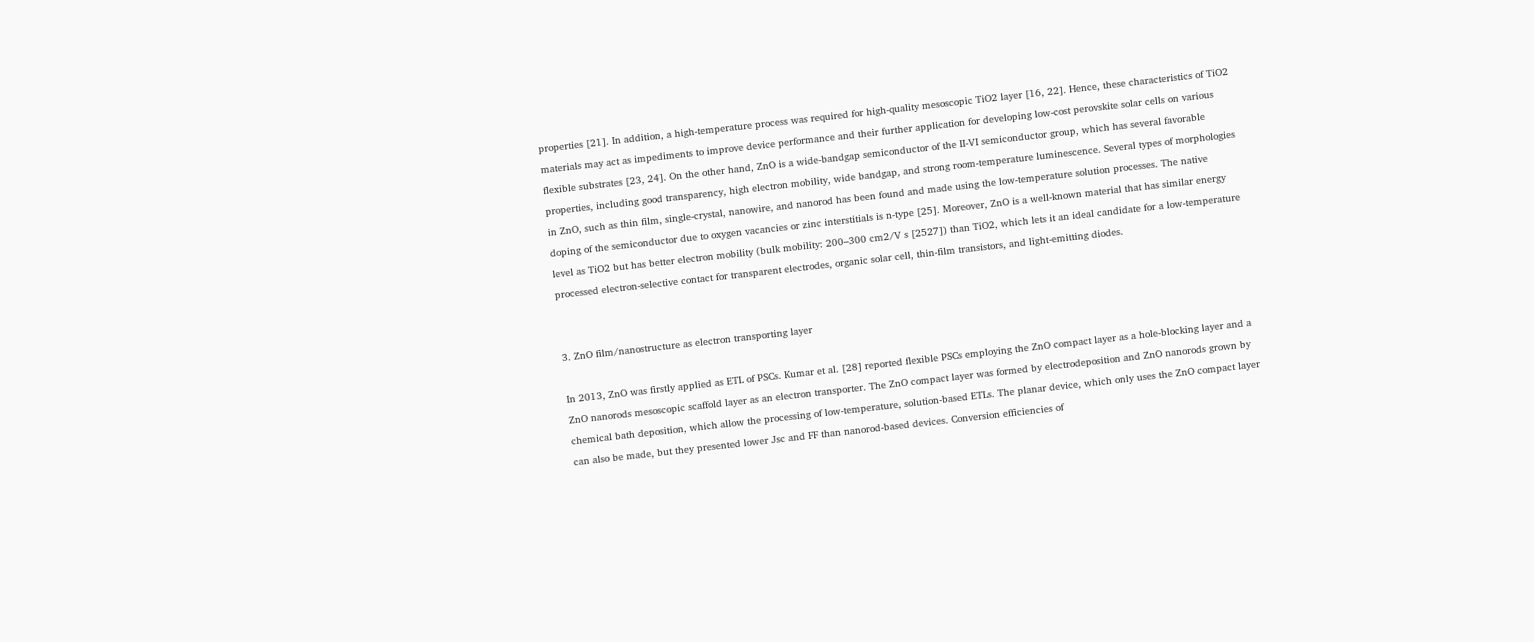properties [21]. In addition, a high-temperature process was required for high-quality mesoscopic TiO2 layer [16, 22]. Hence, these characteristics of TiO2 materials may act as impediments to improve device performance and their further application for developing low-cost perovskite solar cells on various flexible substrates [23, 24]. On the other hand, ZnO is a wide-bandgap semiconductor of the II-VI semiconductor group, which has several favorable properties, including good transparency, high electron mobility, wide bandgap, and strong room-temperature luminescence. Several types of morphologies in ZnO, such as thin film, single-crystal, nanowire, and nanorod has been found and made using the low-temperature solution processes. The native doping of the semiconductor due to oxygen vacancies or zinc interstitials is n-type [25]. Moreover, ZnO is a well-known material that has similar energy level as TiO2 but has better electron mobility (bulk mobility: 200–300 cm2/V s [2527]) than TiO2, which lets it an ideal candidate for a low-temperature processed electron-selective contact for transparent electrodes, organic solar cell, thin-film transistors, and light-emitting diodes.


3. ZnO film/nanostructure as electron transporting layer

In 2013, ZnO was firstly applied as ETL of PSCs. Kumar et al. [28] reported flexible PSCs employing the ZnO compact layer as a hole-blocking layer and a ZnO nanorods mesoscopic scaffold layer as an electron transporter. The ZnO compact layer was formed by electrodeposition and ZnO nanorods grown by chemical bath deposition, which allow the processing of low-temperature, solution-based ETLs. The planar device, which only uses the ZnO compact layer can also be made, but they presented lower Jsc and FF than nanorod-based devices. Conversion efficiencies of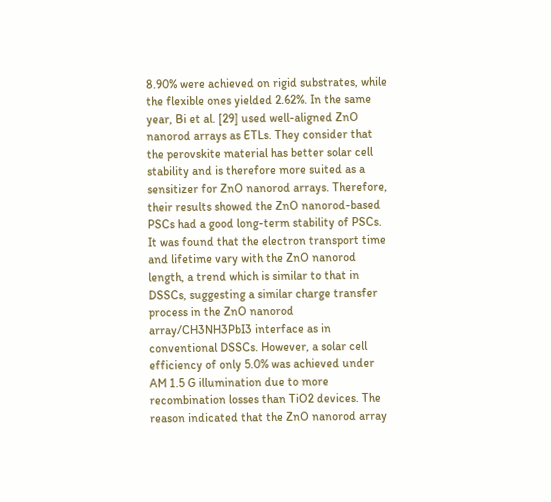8.90% were achieved on rigid substrates, while the flexible ones yielded 2.62%. In the same year, Bi et al. [29] used well-aligned ZnO nanorod arrays as ETLs. They consider that the perovskite material has better solar cell stability and is therefore more suited as a sensitizer for ZnO nanorod arrays. Therefore, their results showed the ZnO nanorod-based PSCs had a good long-term stability of PSCs. It was found that the electron transport time and lifetime vary with the ZnO nanorod length, a trend which is similar to that in DSSCs, suggesting a similar charge transfer process in the ZnO nanorod array/CH3NH3PbI3 interface as in conventional DSSCs. However, a solar cell efficiency of only 5.0% was achieved under AM 1.5 G illumination due to more recombination losses than TiO2 devices. The reason indicated that the ZnO nanorod array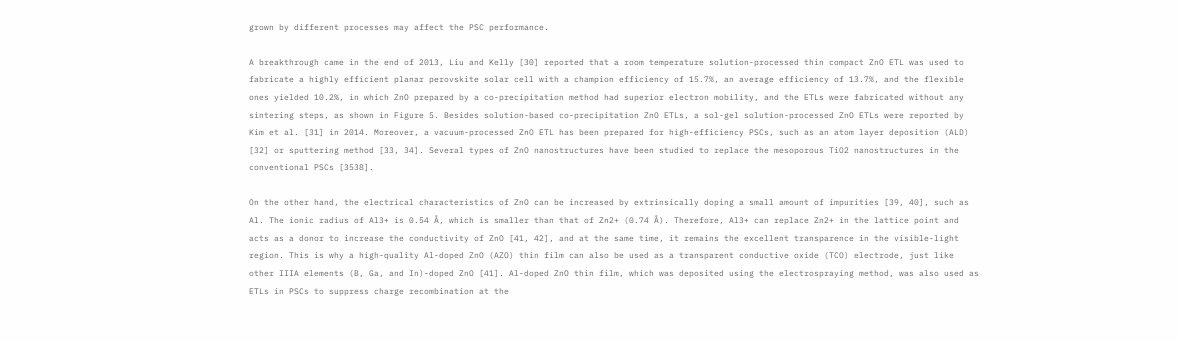grown by different processes may affect the PSC performance.

A breakthrough came in the end of 2013, Liu and Kelly [30] reported that a room temperature solution-processed thin compact ZnO ETL was used to fabricate a highly efficient planar perovskite solar cell with a champion efficiency of 15.7%, an average efficiency of 13.7%, and the flexible ones yielded 10.2%, in which ZnO prepared by a co-precipitation method had superior electron mobility, and the ETLs were fabricated without any sintering steps, as shown in Figure 5. Besides solution-based co-precipitation ZnO ETLs, a sol-gel solution-processed ZnO ETLs were reported by Kim et al. [31] in 2014. Moreover, a vacuum-processed ZnO ETL has been prepared for high-efficiency PSCs, such as an atom layer deposition (ALD) [32] or sputtering method [33, 34]. Several types of ZnO nanostructures have been studied to replace the mesoporous TiO2 nanostructures in the conventional PSCs [3538].

On the other hand, the electrical characteristics of ZnO can be increased by extrinsically doping a small amount of impurities [39, 40], such as Al. The ionic radius of Al3+ is 0.54 Å, which is smaller than that of Zn2+ (0.74 Å). Therefore, Al3+ can replace Zn2+ in the lattice point and acts as a donor to increase the conductivity of ZnO [41, 42], and at the same time, it remains the excellent transparence in the visible-light region. This is why a high-quality Al-doped ZnO (AZO) thin film can also be used as a transparent conductive oxide (TCO) electrode, just like other IIIA elements (B, Ga, and In)-doped ZnO [41]. Al-doped ZnO thin film, which was deposited using the electrospraying method, was also used as ETLs in PSCs to suppress charge recombination at the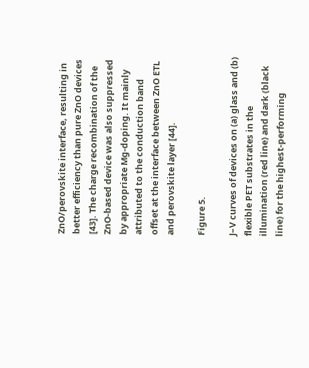ZnO/perovskite interface, resulting in better efficiency than pure ZnO devices [43]. The charge recombination of the ZnO-based device was also suppressed by appropriate Mg-doping. It mainly attributed to the conduction band offset at the interface between ZnO ETL and perovskite layer [44].

Figure 5.

J–V curves of devices on (a) glass and (b) flexible PET substrates in the illumination (red line) and dark (black line) for the highest-performing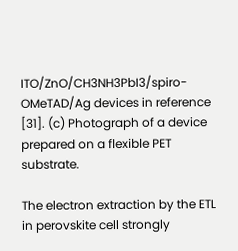ITO/ZnO/CH3NH3PbI3/spiro-OMeTAD/Ag devices in reference [31]. (c) Photograph of a device prepared on a flexible PET substrate.

The electron extraction by the ETL in perovskite cell strongly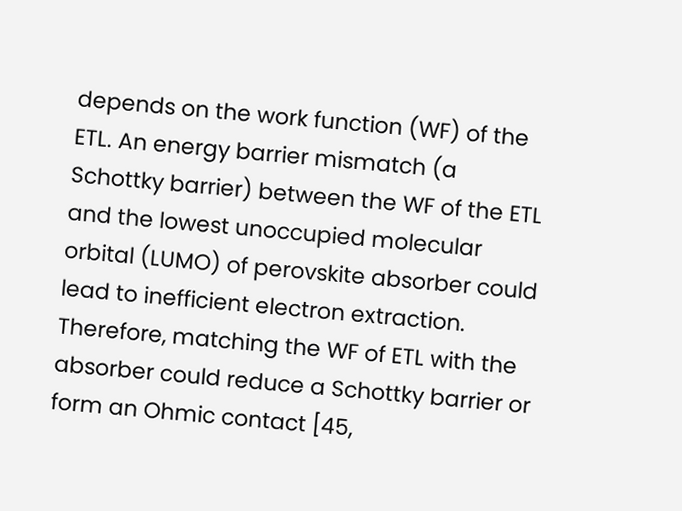depends on the work function (WF) of the ETL. An energy barrier mismatch (a Schottky barrier) between the WF of the ETL and the lowest unoccupied molecular orbital (LUMO) of perovskite absorber could lead to inefficient electron extraction. Therefore, matching the WF of ETL with the absorber could reduce a Schottky barrier or form an Ohmic contact [45,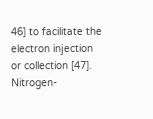46] to facilitate the electron injection or collection [47]. Nitrogen-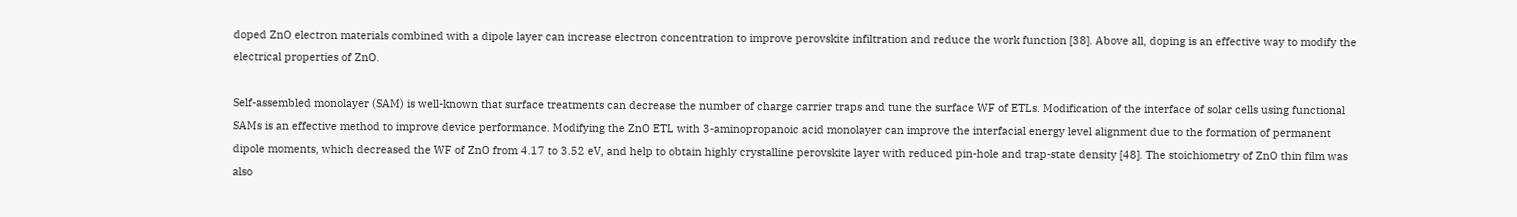doped ZnO electron materials combined with a dipole layer can increase electron concentration to improve perovskite infiltration and reduce the work function [38]. Above all, doping is an effective way to modify the electrical properties of ZnO.

Self-assembled monolayer (SAM) is well-known that surface treatments can decrease the number of charge carrier traps and tune the surface WF of ETLs. Modification of the interface of solar cells using functional SAMs is an effective method to improve device performance. Modifying the ZnO ETL with 3-aminopropanoic acid monolayer can improve the interfacial energy level alignment due to the formation of permanent dipole moments, which decreased the WF of ZnO from 4.17 to 3.52 eV, and help to obtain highly crystalline perovskite layer with reduced pin-hole and trap-state density [48]. The stoichiometry of ZnO thin film was also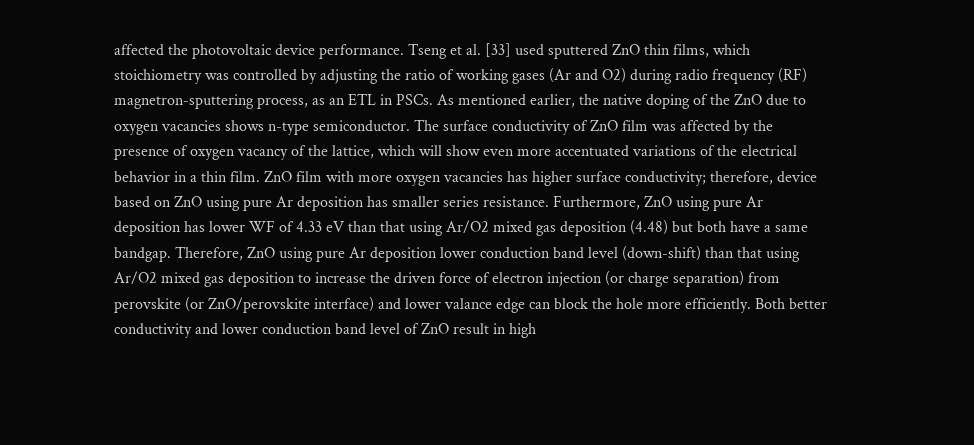affected the photovoltaic device performance. Tseng et al. [33] used sputtered ZnO thin films, which stoichiometry was controlled by adjusting the ratio of working gases (Ar and O2) during radio frequency (RF) magnetron-sputtering process, as an ETL in PSCs. As mentioned earlier, the native doping of the ZnO due to oxygen vacancies shows n-type semiconductor. The surface conductivity of ZnO film was affected by the presence of oxygen vacancy of the lattice, which will show even more accentuated variations of the electrical behavior in a thin film. ZnO film with more oxygen vacancies has higher surface conductivity; therefore, device based on ZnO using pure Ar deposition has smaller series resistance. Furthermore, ZnO using pure Ar deposition has lower WF of 4.33 eV than that using Ar/O2 mixed gas deposition (4.48) but both have a same bandgap. Therefore, ZnO using pure Ar deposition lower conduction band level (down-shift) than that using Ar/O2 mixed gas deposition to increase the driven force of electron injection (or charge separation) from perovskite (or ZnO/perovskite interface) and lower valance edge can block the hole more efficiently. Both better conductivity and lower conduction band level of ZnO result in high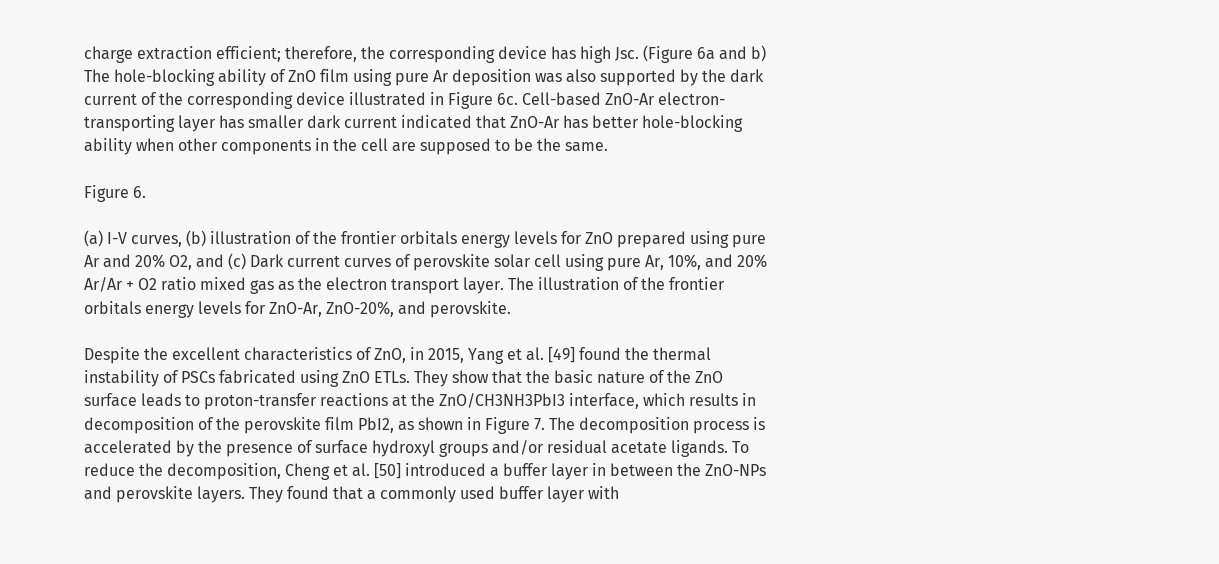charge extraction efficient; therefore, the corresponding device has high Jsc. (Figure 6a and b) The hole-blocking ability of ZnO film using pure Ar deposition was also supported by the dark current of the corresponding device illustrated in Figure 6c. Cell-based ZnO-Ar electron-transporting layer has smaller dark current indicated that ZnO-Ar has better hole-blocking ability when other components in the cell are supposed to be the same.

Figure 6.

(a) I-V curves, (b) illustration of the frontier orbitals energy levels for ZnO prepared using pure Ar and 20% O2, and (c) Dark current curves of perovskite solar cell using pure Ar, 10%, and 20% Ar/Ar + O2 ratio mixed gas as the electron transport layer. The illustration of the frontier orbitals energy levels for ZnO-Ar, ZnO-20%, and perovskite.

Despite the excellent characteristics of ZnO, in 2015, Yang et al. [49] found the thermal instability of PSCs fabricated using ZnO ETLs. They show that the basic nature of the ZnO surface leads to proton-transfer reactions at the ZnO/CH3NH3PbI3 interface, which results in decomposition of the perovskite film PbI2, as shown in Figure 7. The decomposition process is accelerated by the presence of surface hydroxyl groups and/or residual acetate ligands. To reduce the decomposition, Cheng et al. [50] introduced a buffer layer in between the ZnO-NPs and perovskite layers. They found that a commonly used buffer layer with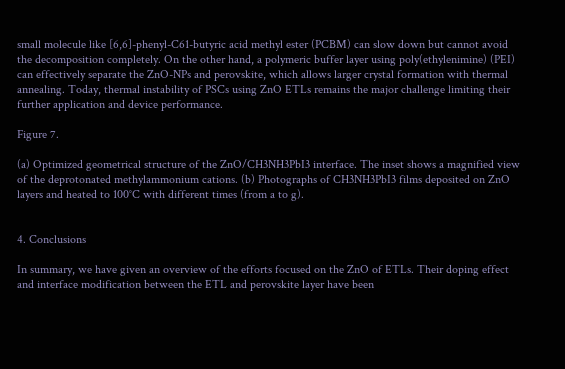small molecule like [6,6]-phenyl-C61-butyric acid methyl ester (PCBM) can slow down but cannot avoid the decomposition completely. On the other hand, a polymeric buffer layer using poly(ethylenimine) (PEI) can effectively separate the ZnO-NPs and perovskite, which allows larger crystal formation with thermal annealing. Today, thermal instability of PSCs using ZnO ETLs remains the major challenge limiting their further application and device performance.

Figure 7.

(a) Optimized geometrical structure of the ZnO/CH3NH3PbI3 interface. The inset shows a magnified view of the deprotonated methylammonium cations. (b) Photographs of CH3NH3PbI3 films deposited on ZnO layers and heated to 100°C with different times (from a to g).


4. Conclusions

In summary, we have given an overview of the efforts focused on the ZnO of ETLs. Their doping effect and interface modification between the ETL and perovskite layer have been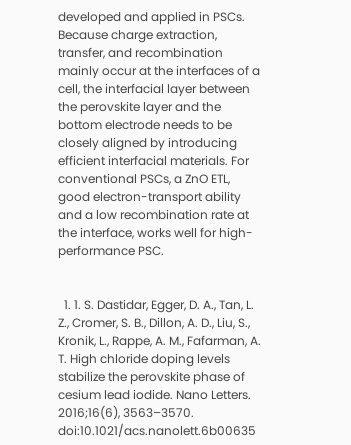developed and applied in PSCs. Because charge extraction, transfer, and recombination mainly occur at the interfaces of a cell, the interfacial layer between the perovskite layer and the bottom electrode needs to be closely aligned by introducing efficient interfacial materials. For conventional PSCs, a ZnO ETL, good electron-transport ability and a low recombination rate at the interface, works well for high-performance PSC.


  1. 1. S. Dastidar, Egger, D. A., Tan, L. Z., Cromer, S. B., Dillon, A. D., Liu, S., Kronik, L., Rappe, A. M., Fafarman, A. T. High chloride doping levels stabilize the perovskite phase of cesium lead iodide. Nano Letters. 2016;16(6), 3563–3570. doi:10.1021/acs.nanolett.6b00635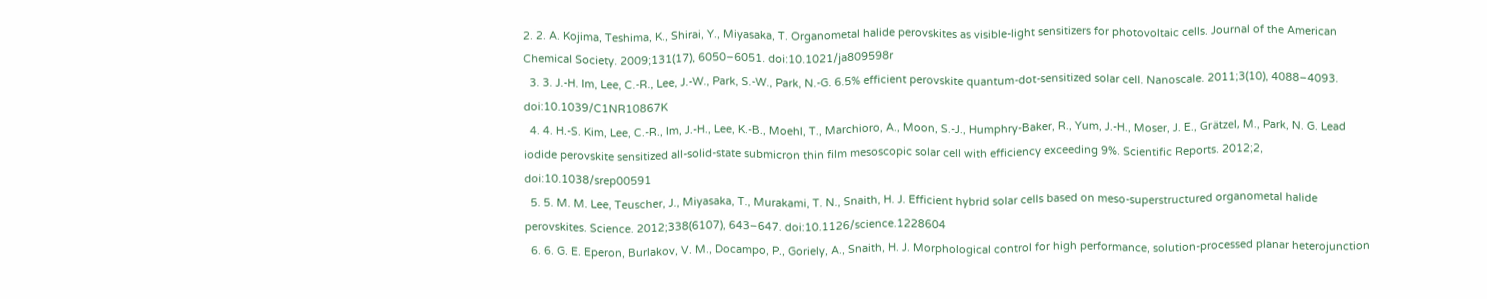2. 2. A. Kojima, Teshima, K., Shirai, Y., Miyasaka, T. Organometal halide perovskites as visible-light sensitizers for photovoltaic cells. Journal of the American Chemical Society. 2009;131(17), 6050–6051. doi:10.1021/ja809598r
  3. 3. J.-H. Im, Lee, C.-R., Lee, J.-W., Park, S.-W., Park, N.-G. 6.5% efficient perovskite quantum-dot-sensitized solar cell. Nanoscale. 2011;3(10), 4088–4093. doi:10.1039/C1NR10867K
  4. 4. H.-S. Kim, Lee, C.-R., Im, J.-H., Lee, K.-B., Moehl, T., Marchioro, A., Moon, S.-J., Humphry-Baker, R., Yum, J.-H., Moser, J. E., Grätzel, M., Park, N. G. Lead iodide perovskite sensitized all-solid-state submicron thin film mesoscopic solar cell with efficiency exceeding 9%. Scientific Reports. 2012;2, doi:10.1038/srep00591
  5. 5. M. M. Lee, Teuscher, J., Miyasaka, T., Murakami, T. N., Snaith, H. J. Efficient hybrid solar cells based on meso-superstructured organometal halide perovskites. Science. 2012;338(6107), 643–647. doi:10.1126/science.1228604
  6. 6. G. E. Eperon, Burlakov, V. M., Docampo, P., Goriely, A., Snaith, H. J. Morphological control for high performance, solution-processed planar heterojunction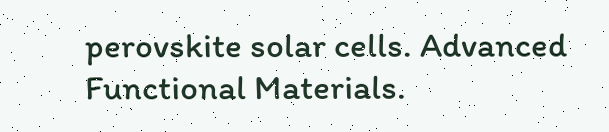perovskite solar cells. Advanced Functional Materials.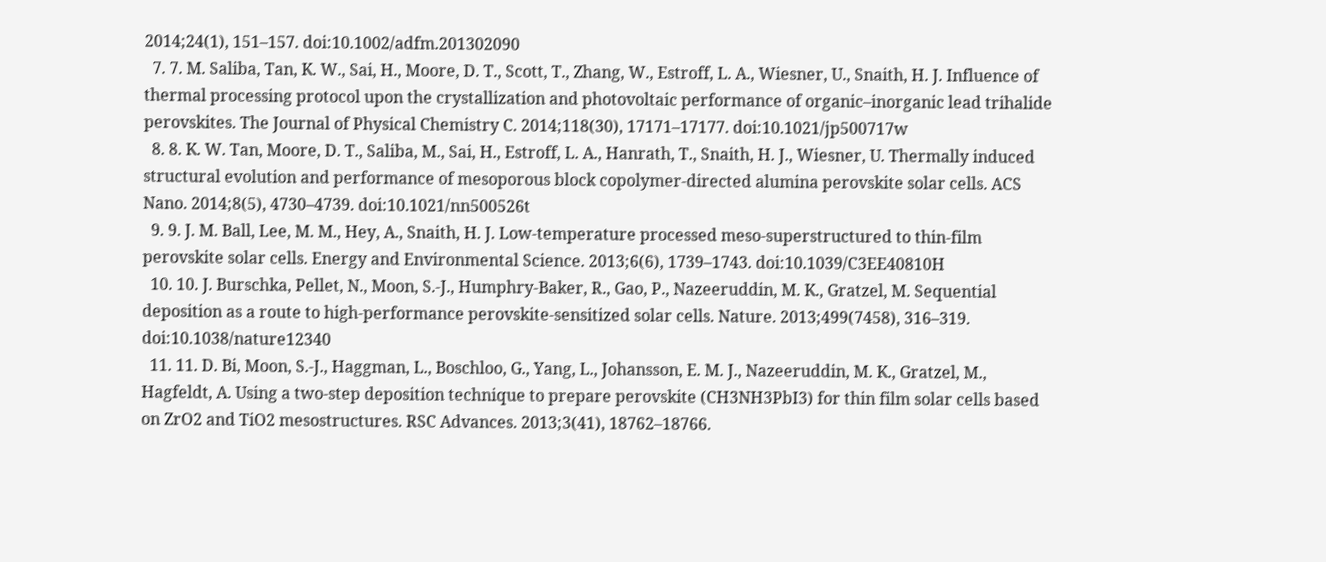2014;24(1), 151–157. doi:10.1002/adfm.201302090
  7. 7. M. Saliba, Tan, K. W., Sai, H., Moore, D. T., Scott, T., Zhang, W., Estroff, L. A., Wiesner, U., Snaith, H. J. Influence of thermal processing protocol upon the crystallization and photovoltaic performance of organic–inorganic lead trihalide perovskites. The Journal of Physical Chemistry C. 2014;118(30), 17171–17177. doi:10.1021/jp500717w
  8. 8. K. W. Tan, Moore, D. T., Saliba, M., Sai, H., Estroff, L. A., Hanrath, T., Snaith, H. J., Wiesner, U. Thermally induced structural evolution and performance of mesoporous block copolymer-directed alumina perovskite solar cells. ACS Nano. 2014;8(5), 4730–4739. doi:10.1021/nn500526t
  9. 9. J. M. Ball, Lee, M. M., Hey, A., Snaith, H. J. Low-temperature processed meso-superstructured to thin-film perovskite solar cells. Energy and Environmental Science. 2013;6(6), 1739–1743. doi:10.1039/C3EE40810H
  10. 10. J. Burschka, Pellet, N., Moon, S.-J., Humphry-Baker, R., Gao, P., Nazeeruddin, M. K., Gratzel, M. Sequential deposition as a route to high-performance perovskite-sensitized solar cells. Nature. 2013;499(7458), 316–319. doi:10.1038/nature12340
  11. 11. D. Bi, Moon, S.-J., Haggman, L., Boschloo, G., Yang, L., Johansson, E. M. J., Nazeeruddin, M. K., Gratzel, M., Hagfeldt, A. Using a two-step deposition technique to prepare perovskite (CH3NH3PbI3) for thin film solar cells based on ZrO2 and TiO2 mesostructures. RSC Advances. 2013;3(41), 18762–18766.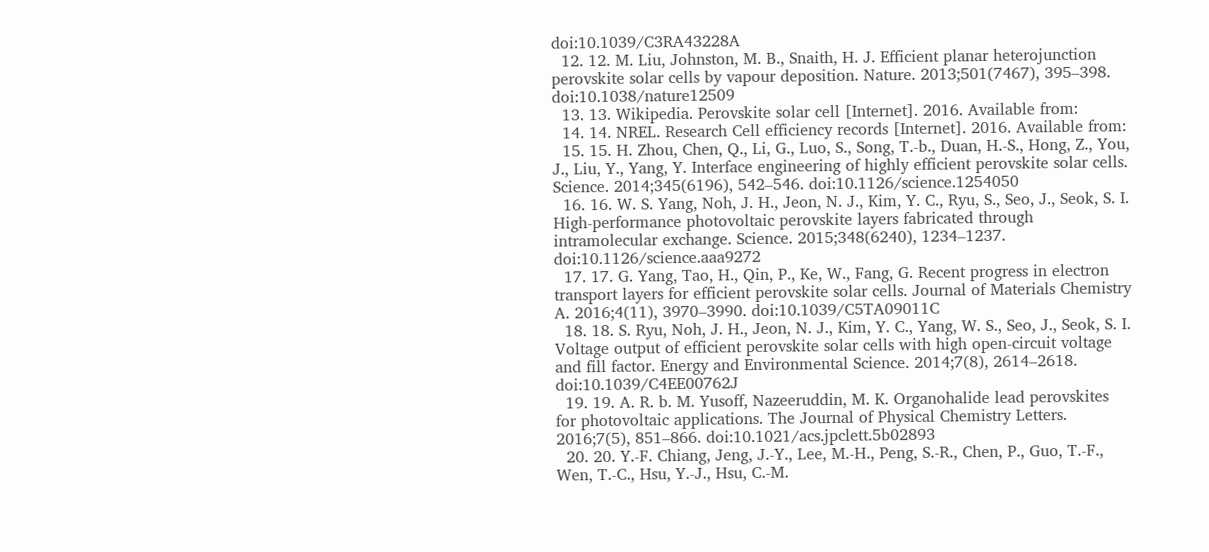doi:10.1039/C3RA43228A
  12. 12. M. Liu, Johnston, M. B., Snaith, H. J. Efficient planar heterojunction perovskite solar cells by vapour deposition. Nature. 2013;501(7467), 395–398. doi:10.1038/nature12509
  13. 13. Wikipedia. Perovskite solar cell [Internet]. 2016. Available from:
  14. 14. NREL. Research Cell efficiency records [Internet]. 2016. Available from:
  15. 15. H. Zhou, Chen, Q., Li, G., Luo, S., Song, T.-b., Duan, H.-S., Hong, Z., You, J., Liu, Y., Yang, Y. Interface engineering of highly efficient perovskite solar cells. Science. 2014;345(6196), 542–546. doi:10.1126/science.1254050
  16. 16. W. S. Yang, Noh, J. H., Jeon, N. J., Kim, Y. C., Ryu, S., Seo, J., Seok, S. I. High-performance photovoltaic perovskite layers fabricated through intramolecular exchange. Science. 2015;348(6240), 1234–1237. doi:10.1126/science.aaa9272
  17. 17. G. Yang, Tao, H., Qin, P., Ke, W., Fang, G. Recent progress in electron transport layers for efficient perovskite solar cells. Journal of Materials Chemistry A. 2016;4(11), 3970–3990. doi:10.1039/C5TA09011C
  18. 18. S. Ryu, Noh, J. H., Jeon, N. J., Kim, Y. C., Yang, W. S., Seo, J., Seok, S. I. Voltage output of efficient perovskite solar cells with high open-circuit voltage and fill factor. Energy and Environmental Science. 2014;7(8), 2614–2618. doi:10.1039/C4EE00762J
  19. 19. A. R. b. M. Yusoff, Nazeeruddin, M. K. Organohalide lead perovskites for photovoltaic applications. The Journal of Physical Chemistry Letters. 2016;7(5), 851–866. doi:10.1021/acs.jpclett.5b02893
  20. 20. Y.-F. Chiang, Jeng, J.-Y., Lee, M.-H., Peng, S.-R., Chen, P., Guo, T.-F., Wen, T.-C., Hsu, Y.-J., Hsu, C.-M.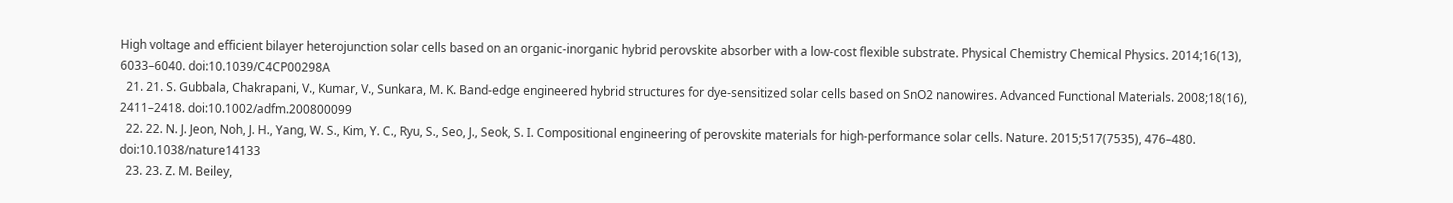High voltage and efficient bilayer heterojunction solar cells based on an organic-inorganic hybrid perovskite absorber with a low-cost flexible substrate. Physical Chemistry Chemical Physics. 2014;16(13), 6033–6040. doi:10.1039/C4CP00298A
  21. 21. S. Gubbala, Chakrapani, V., Kumar, V., Sunkara, M. K. Band-edge engineered hybrid structures for dye-sensitized solar cells based on SnO2 nanowires. Advanced Functional Materials. 2008;18(16), 2411–2418. doi:10.1002/adfm.200800099
  22. 22. N. J. Jeon, Noh, J. H., Yang, W. S., Kim, Y. C., Ryu, S., Seo, J., Seok, S. I. Compositional engineering of perovskite materials for high-performance solar cells. Nature. 2015;517(7535), 476–480. doi:10.1038/nature14133
  23. 23. Z. M. Beiley,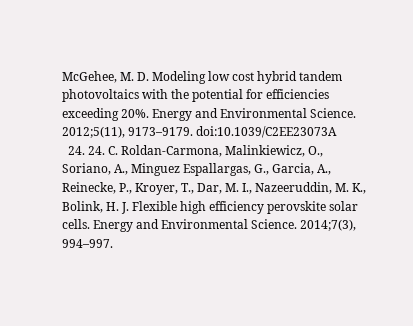McGehee, M. D. Modeling low cost hybrid tandem photovoltaics with the potential for efficiencies exceeding 20%. Energy and Environmental Science. 2012;5(11), 9173–9179. doi:10.1039/C2EE23073A
  24. 24. C. Roldan-Carmona, Malinkiewicz, O., Soriano, A., Minguez Espallargas, G., Garcia, A., Reinecke, P., Kroyer, T., Dar, M. I., Nazeeruddin, M. K., Bolink, H. J. Flexible high efficiency perovskite solar cells. Energy and Environmental Science. 2014;7(3), 994–997.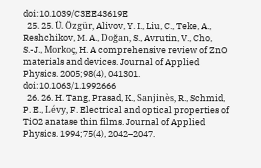doi:10.1039/C3EE43619E
  25. 25. Ü. Özgür, Alivov, Y. I., Liu, C., Teke, A., Reshchikov, M. A., Doğan, S., Avrutin, V., Cho, S.-J., Morkoç, H. A comprehensive review of ZnO materials and devices. Journal of Applied Physics. 2005;98(4), 041301. doi:10.1063/1.1992666
  26. 26. H. Tang, Prasad, K., Sanjinès, R., Schmid, P. E., Lévy, F. Electrical and optical properties of TiO2 anatase thin films. Journal of Applied Physics. 1994;75(4), 2042–2047.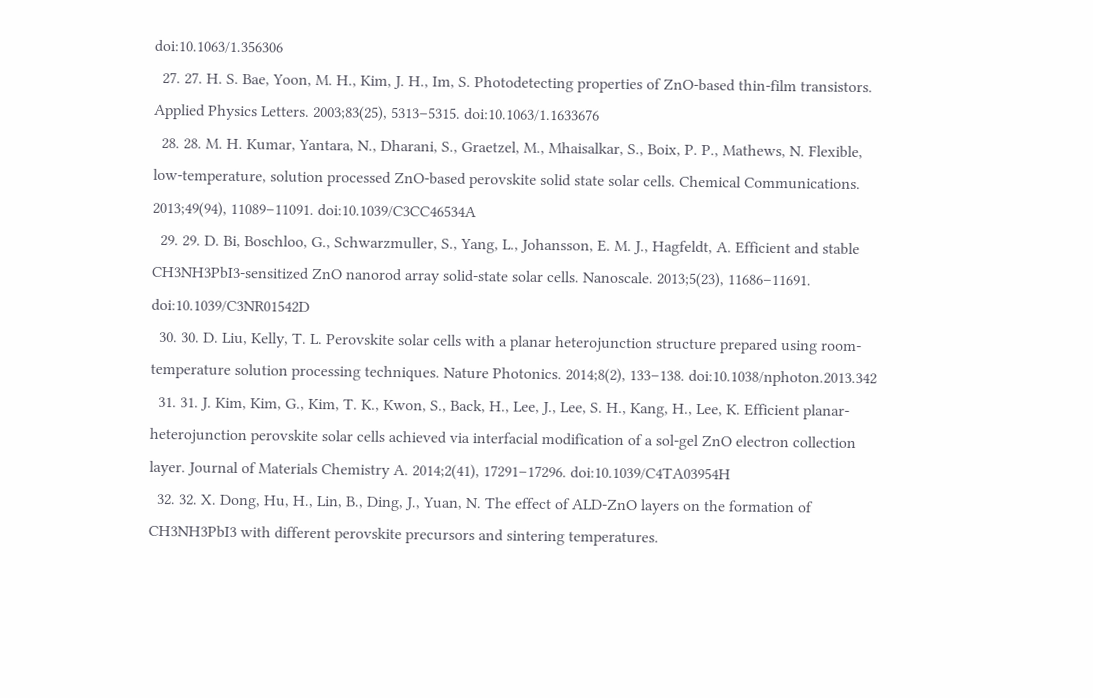doi:10.1063/1.356306
  27. 27. H. S. Bae, Yoon, M. H., Kim, J. H., Im, S. Photodetecting properties of ZnO-based thin-film transistors. Applied Physics Letters. 2003;83(25), 5313–5315. doi:10.1063/1.1633676
  28. 28. M. H. Kumar, Yantara, N., Dharani, S., Graetzel, M., Mhaisalkar, S., Boix, P. P., Mathews, N. Flexible, low-temperature, solution processed ZnO-based perovskite solid state solar cells. Chemical Communications. 2013;49(94), 11089–11091. doi:10.1039/C3CC46534A
  29. 29. D. Bi, Boschloo, G., Schwarzmuller, S., Yang, L., Johansson, E. M. J., Hagfeldt, A. Efficient and stable CH3NH3PbI3-sensitized ZnO nanorod array solid-state solar cells. Nanoscale. 2013;5(23), 11686–11691. doi:10.1039/C3NR01542D
  30. 30. D. Liu, Kelly, T. L. Perovskite solar cells with a planar heterojunction structure prepared using room-temperature solution processing techniques. Nature Photonics. 2014;8(2), 133–138. doi:10.1038/nphoton.2013.342
  31. 31. J. Kim, Kim, G., Kim, T. K., Kwon, S., Back, H., Lee, J., Lee, S. H., Kang, H., Lee, K. Efficient planar-heterojunction perovskite solar cells achieved via interfacial modification of a sol-gel ZnO electron collection layer. Journal of Materials Chemistry A. 2014;2(41), 17291–17296. doi:10.1039/C4TA03954H
  32. 32. X. Dong, Hu, H., Lin, B., Ding, J., Yuan, N. The effect of ALD-ZnO layers on the formation of CH3NH3PbI3 with different perovskite precursors and sintering temperatures.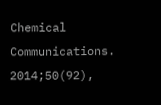Chemical Communications. 2014;50(92),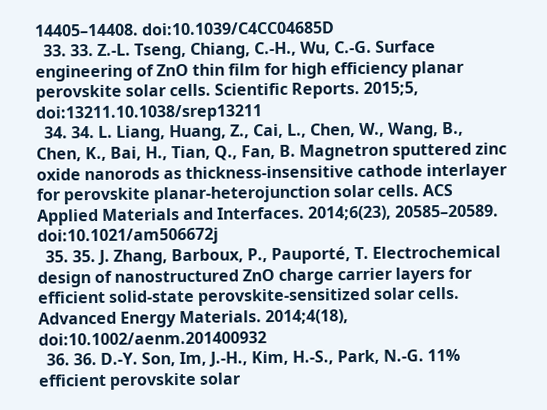14405–14408. doi:10.1039/C4CC04685D
  33. 33. Z.-L. Tseng, Chiang, C.-H., Wu, C.-G. Surface engineering of ZnO thin film for high efficiency planar perovskite solar cells. Scientific Reports. 2015;5, doi:13211.10.1038/srep13211
  34. 34. L. Liang, Huang, Z., Cai, L., Chen, W., Wang, B., Chen, K., Bai, H., Tian, Q., Fan, B. Magnetron sputtered zinc oxide nanorods as thickness-insensitive cathode interlayer for perovskite planar-heterojunction solar cells. ACS Applied Materials and Interfaces. 2014;6(23), 20585–20589. doi:10.1021/am506672j
  35. 35. J. Zhang, Barboux, P., Pauporté, T. Electrochemical design of nanostructured ZnO charge carrier layers for efficient solid-state perovskite-sensitized solar cells. Advanced Energy Materials. 2014;4(18), doi:10.1002/aenm.201400932
  36. 36. D.-Y. Son, Im, J.-H., Kim, H.-S., Park, N.-G. 11% efficient perovskite solar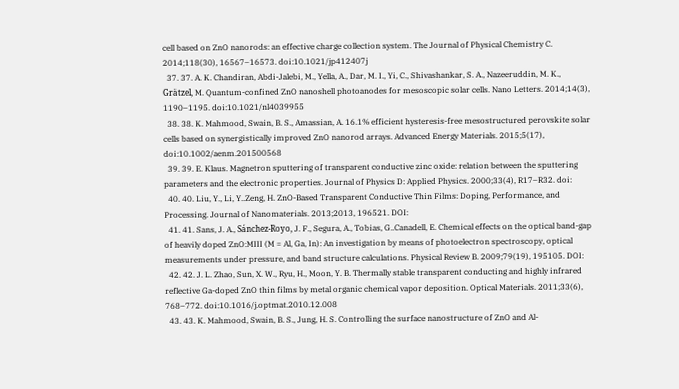cell based on ZnO nanorods: an effective charge collection system. The Journal of Physical Chemistry C. 2014;118(30), 16567–16573. doi:10.1021/jp412407j
  37. 37. A. K. Chandiran, Abdi-Jalebi, M., Yella, A., Dar, M. I., Yi, C., Shivashankar, S. A., Nazeeruddin, M. K., Grätzel, M. Quantum-confined ZnO nanoshell photoanodes for mesoscopic solar cells. Nano Letters. 2014;14(3), 1190–1195. doi:10.1021/nl4039955
  38. 38. K. Mahmood, Swain, B. S., Amassian, A. 16.1% efficient hysteresis-free mesostructured perovskite solar cells based on synergistically improved ZnO nanorod arrays. Advanced Energy Materials. 2015;5(17), doi:10.1002/aenm.201500568
  39. 39. E. Klaus. Magnetron sputtering of transparent conductive zinc oxide: relation between the sputtering parameters and the electronic properties. Journal of Physics D: Applied Physics. 2000;33(4), R17–R32. doi:
  40. 40. Liu, Y., Li, Y..Zeng, H. ZnO-Based Transparent Conductive Thin Films: Doping, Performance, and Processing. Journal of Nanomaterials. 2013;2013, 196521. DOI:
  41. 41. Sans, J. A., Sánchez-Royo, J. F., Segura, A., Tobias, G..Canadell, E. Chemical effects on the optical band-gap of heavily doped ZnO:MIII (M = Al, Ga, In): An investigation by means of photoelectron spectroscopy, optical measurements under pressure, and band structure calculations. Physical Review B. 2009;79(19), 195105. DOI:
  42. 42. J. L. Zhao, Sun, X. W., Ryu, H., Moon, Y. B. Thermally stable transparent conducting and highly infrared reflective Ga-doped ZnO thin films by metal organic chemical vapor deposition. Optical Materials. 2011;33(6), 768–772. doi:10.1016/j.optmat.2010.12.008
  43. 43. K. Mahmood, Swain, B. S., Jung, H. S. Controlling the surface nanostructure of ZnO and Al-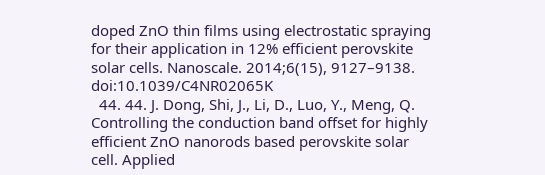doped ZnO thin films using electrostatic spraying for their application in 12% efficient perovskite solar cells. Nanoscale. 2014;6(15), 9127–9138. doi:10.1039/C4NR02065K
  44. 44. J. Dong, Shi, J., Li, D., Luo, Y., Meng, Q. Controlling the conduction band offset for highly efficient ZnO nanorods based perovskite solar cell. Applied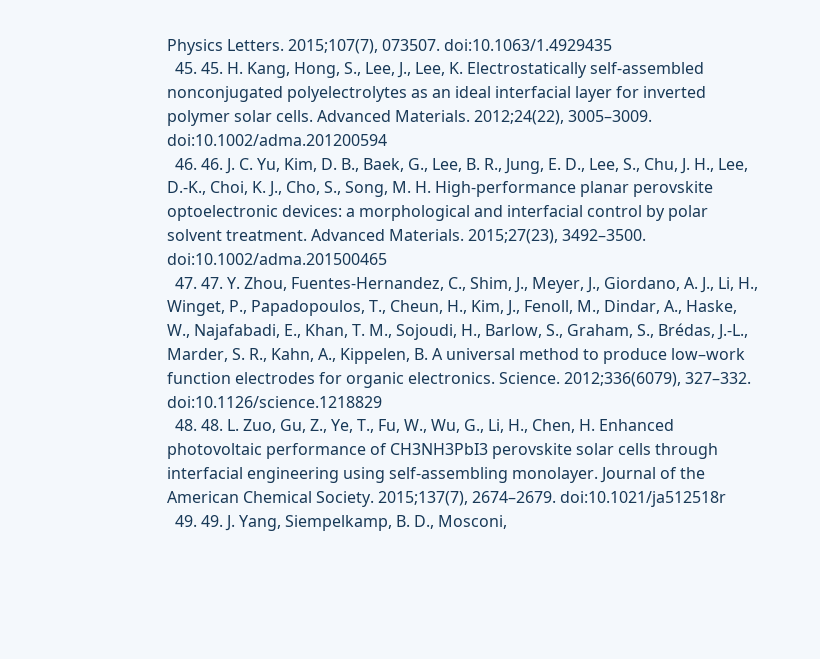Physics Letters. 2015;107(7), 073507. doi:10.1063/1.4929435
  45. 45. H. Kang, Hong, S., Lee, J., Lee, K. Electrostatically self-assembled nonconjugated polyelectrolytes as an ideal interfacial layer for inverted polymer solar cells. Advanced Materials. 2012;24(22), 3005–3009. doi:10.1002/adma.201200594
  46. 46. J. C. Yu, Kim, D. B., Baek, G., Lee, B. R., Jung, E. D., Lee, S., Chu, J. H., Lee, D.-K., Choi, K. J., Cho, S., Song, M. H. High-performance planar perovskite optoelectronic devices: a morphological and interfacial control by polar solvent treatment. Advanced Materials. 2015;27(23), 3492–3500. doi:10.1002/adma.201500465
  47. 47. Y. Zhou, Fuentes-Hernandez, C., Shim, J., Meyer, J., Giordano, A. J., Li, H., Winget, P., Papadopoulos, T., Cheun, H., Kim, J., Fenoll, M., Dindar, A., Haske, W., Najafabadi, E., Khan, T. M., Sojoudi, H., Barlow, S., Graham, S., Brédas, J.-L., Marder, S. R., Kahn, A., Kippelen, B. A universal method to produce low–work function electrodes for organic electronics. Science. 2012;336(6079), 327–332. doi:10.1126/science.1218829
  48. 48. L. Zuo, Gu, Z., Ye, T., Fu, W., Wu, G., Li, H., Chen, H. Enhanced photovoltaic performance of CH3NH3PbI3 perovskite solar cells through interfacial engineering using self-assembling monolayer. Journal of the American Chemical Society. 2015;137(7), 2674–2679. doi:10.1021/ja512518r
  49. 49. J. Yang, Siempelkamp, B. D., Mosconi,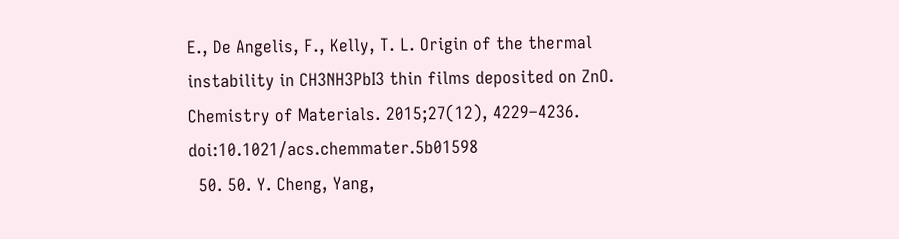E., De Angelis, F., Kelly, T. L. Origin of the thermal instability in CH3NH3PbI3 thin films deposited on ZnO. Chemistry of Materials. 2015;27(12), 4229–4236. doi:10.1021/acs.chemmater.5b01598
  50. 50. Y. Cheng, Yang,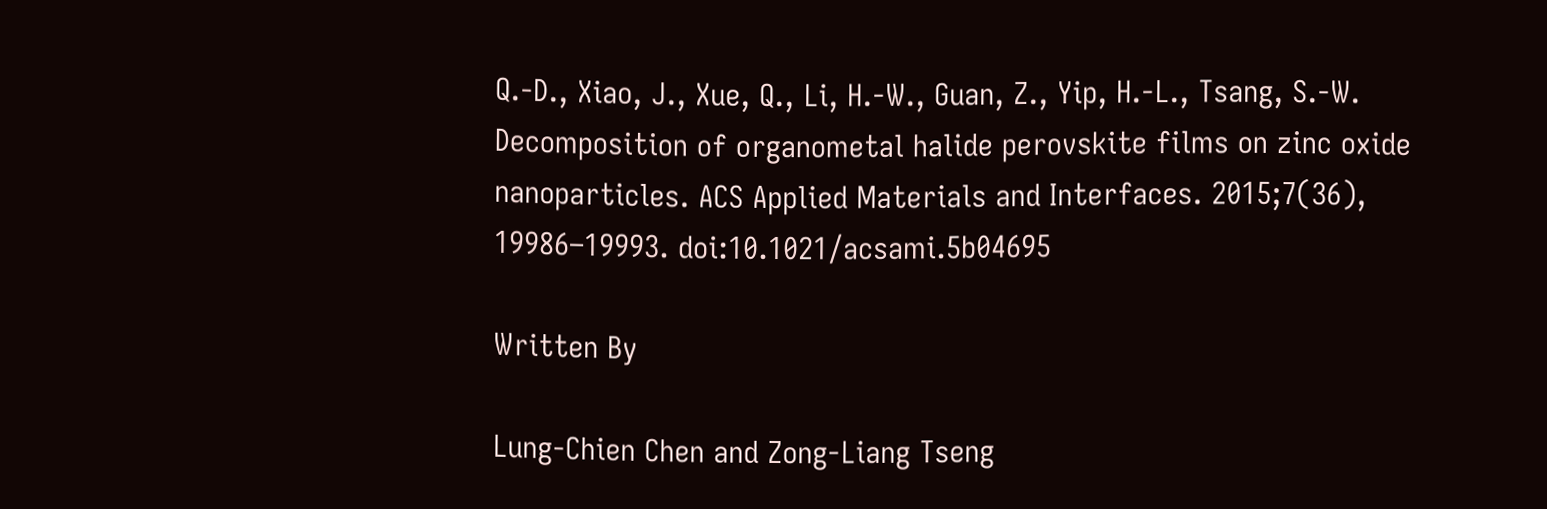Q.-D., Xiao, J., Xue, Q., Li, H.-W., Guan, Z., Yip, H.-L., Tsang, S.-W. Decomposition of organometal halide perovskite films on zinc oxide nanoparticles. ACS Applied Materials and Interfaces. 2015;7(36), 19986–19993. doi:10.1021/acsami.5b04695

Written By

Lung-Chien Chen and Zong-Liang Tseng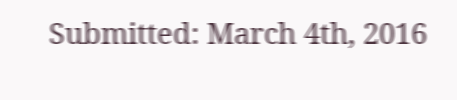Submitted: March 4th, 2016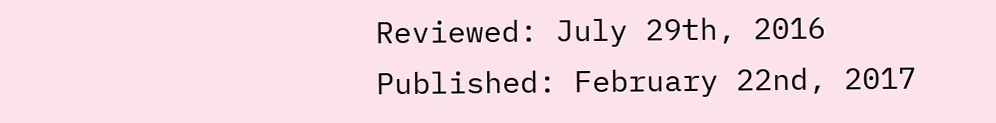Reviewed: July 29th, 2016 Published: February 22nd, 2017